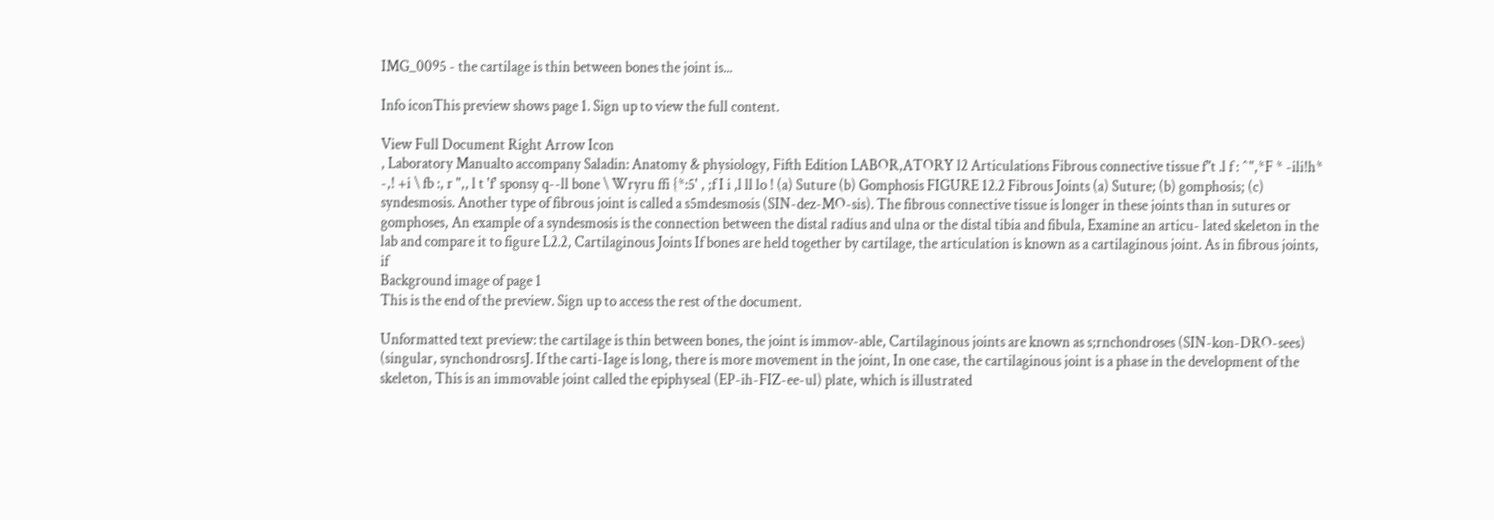IMG_0095 - the cartilage is thin between bones the joint is...

Info iconThis preview shows page 1. Sign up to view the full content.

View Full Document Right Arrow Icon
, Laboratory Manualto accompany Saladin: Anatomy & physiology, Fifth Edition LABOR,ATORY l2 Articulations Fibrous connective tissue f"t .l f : ^",*F * -ili!h* -,! +i \ fb :, r ",, l t 'f' sponsy q--ll bone \ Wryru ffi {*:5' , ;f I i ,l ll lo ! (a) Suture (b) Gomphosis FIGURE 12.2 Fibrous Joints (a) Suture; (b) gomphosis; (c) syndesmosis. Another type of fibrous joint is called a s5mdesmosis (SIN-dez-MO-sis). The fibrous connective tissue is longer in these joints than in sutures or gomphoses, An example of a syndesmosis is the connection between the distal radius and ulna or the distal tibia and fibula, Examine an articu- lated skeleton in the lab and compare it to figure L2.2, Cartilaginous Joints If bones are held together by cartilage, the articulation is known as a cartilaginous joint. As in fibrous joints, if
Background image of page 1
This is the end of the preview. Sign up to access the rest of the document.

Unformatted text preview: the cartilage is thin between bones, the joint is immov-able, Cartilaginous joints are known as s;rnchondroses (SIN-kon-DRO-sees) (singular, synchondrosrsJ. If the carti-Iage is long, there is more movement in the joint, In one case, the cartilaginous joint is a phase in the development of the skeleton, This is an immovable joint called the epiphyseal (EP-ih-FIZ-ee-ul) plate, which is illustrated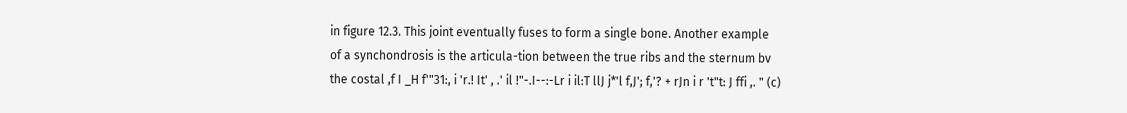in figure 12.3. This joint eventually fuses to form a single bone. Another example of a synchondrosis is the articula-tion between the true ribs and the sternum bv the costal ,f I _H f'"31:, i 'r.! It' , .' il !"-.I--:-Lr i il:T llJ j*'l f,J'; f,'? + rJn i r 't"t: J ffi ,. " (c)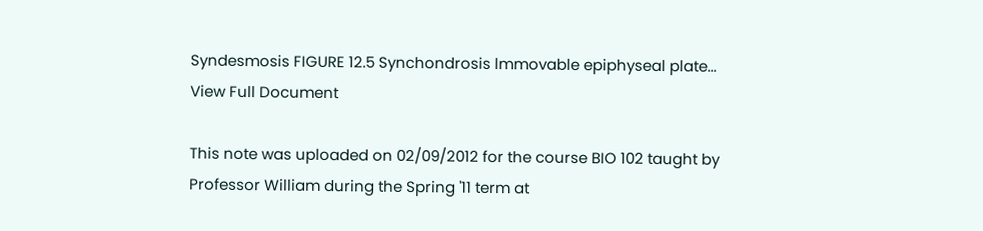Syndesmosis FIGURE 12.5 Synchondrosis lmmovable epiphyseal plate...
View Full Document

This note was uploaded on 02/09/2012 for the course BIO 102 taught by Professor William during the Spring '11 term at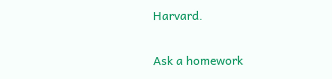Harvard.

Ask a homework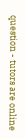question - tutors are online